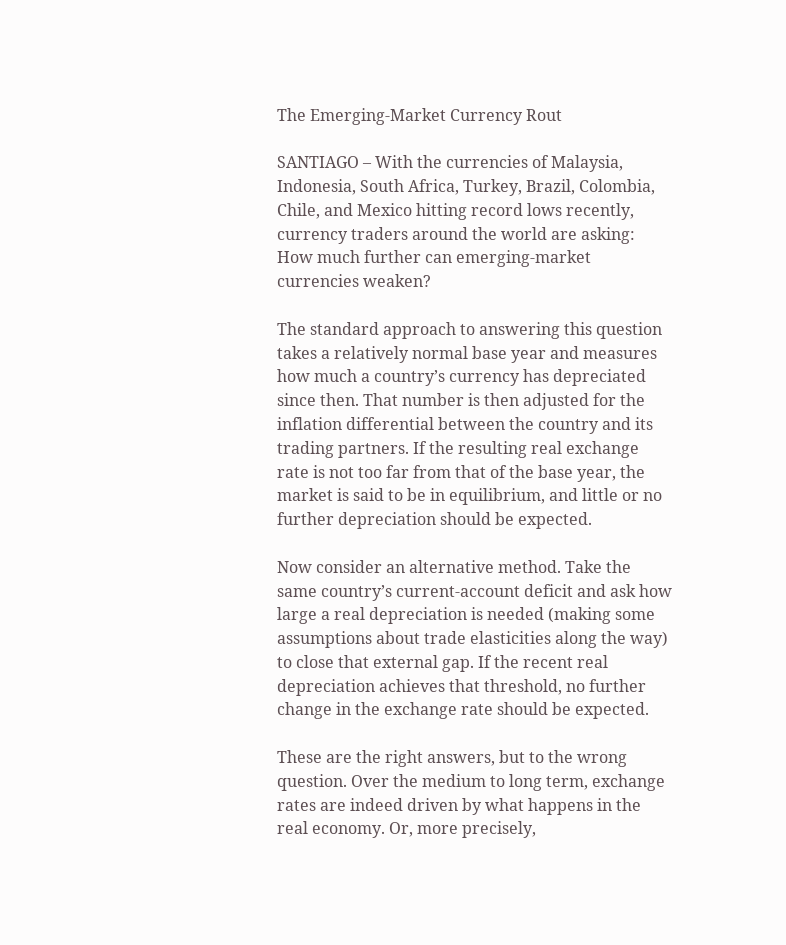The Emerging-Market Currency Rout

SANTIAGO – With the currencies of Malaysia, Indonesia, South Africa, Turkey, Brazil, Colombia, Chile, and Mexico hitting record lows recently, currency traders around the world are asking: How much further can emerging-market currencies weaken?

The standard approach to answering this question takes a relatively normal base year and measures how much a country’s currency has depreciated since then. That number is then adjusted for the inflation differential between the country and its trading partners. If the resulting real exchange rate is not too far from that of the base year, the market is said to be in equilibrium, and little or no further depreciation should be expected.

Now consider an alternative method. Take the same country’s current-account deficit and ask how large a real depreciation is needed (making some assumptions about trade elasticities along the way) to close that external gap. If the recent real depreciation achieves that threshold, no further change in the exchange rate should be expected.

These are the right answers, but to the wrong question. Over the medium to long term, exchange rates are indeed driven by what happens in the real economy. Or, more precisely,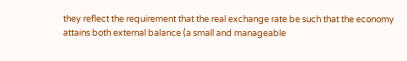they reflect the requirement that the real exchange rate be such that the economy attains both external balance (a small and manageable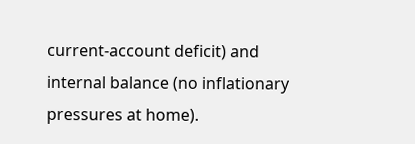current-account deficit) and internal balance (no inflationary pressures at home).